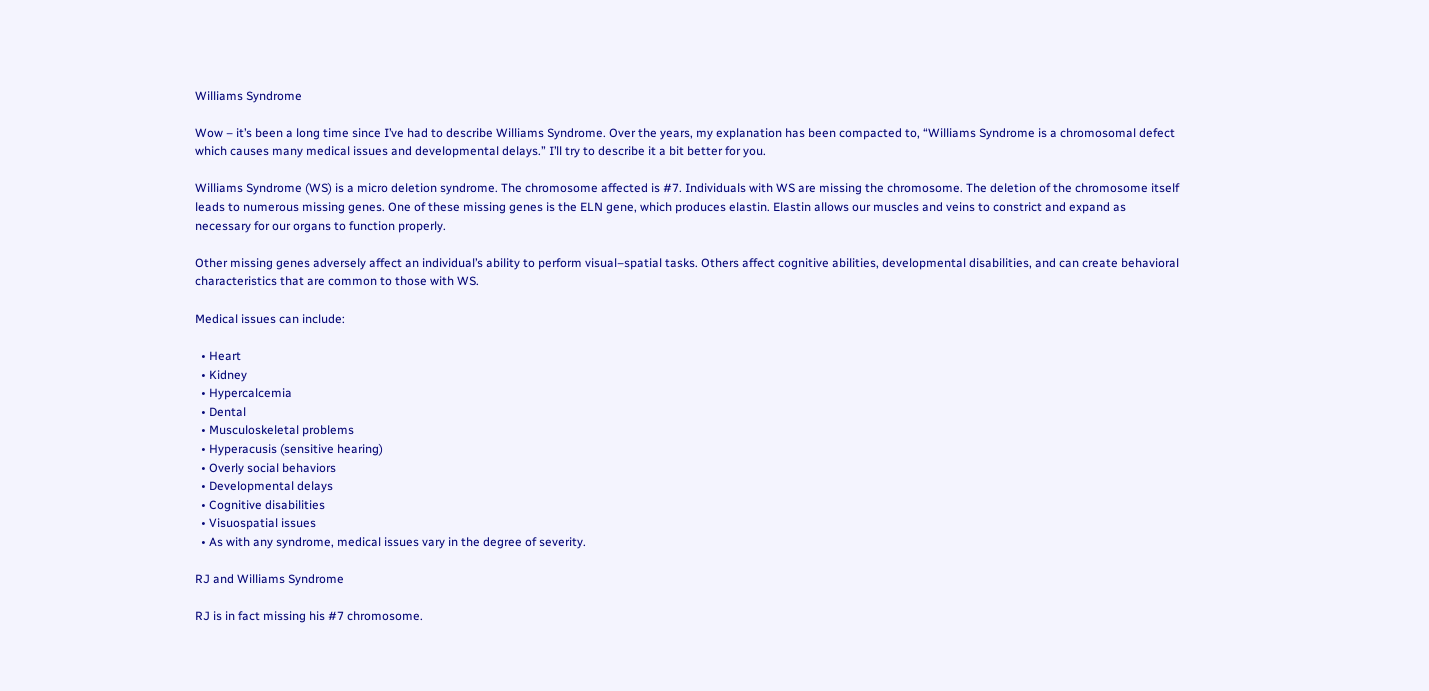Williams Syndrome

Wow – it’s been a long time since I’ve had to describe Williams Syndrome. Over the years, my explanation has been compacted to, “Williams Syndrome is a chromosomal defect which causes many medical issues and developmental delays.” I’ll try to describe it a bit better for you.

Williams Syndrome (WS) is a micro deletion syndrome. The chromosome affected is #7. Individuals with WS are missing the chromosome. The deletion of the chromosome itself leads to numerous missing genes. One of these missing genes is the ELN gene, which produces elastin. Elastin allows our muscles and veins to constrict and expand as necessary for our organs to function properly.

Other missing genes adversely affect an individual’s ability to perform visual–spatial tasks. Others affect cognitive abilities, developmental disabilities, and can create behavioral characteristics that are common to those with WS.

Medical issues can include:

  • Heart
  • Kidney
  • Hypercalcemia
  • Dental
  • Musculoskeletal problems
  • Hyperacusis (sensitive hearing)
  • Overly social behaviors
  • Developmental delays
  • Cognitive disabilities
  • Visuospatial issues
  • As with any syndrome, medical issues vary in the degree of severity.

RJ and Williams Syndrome

RJ is in fact missing his #7 chromosome.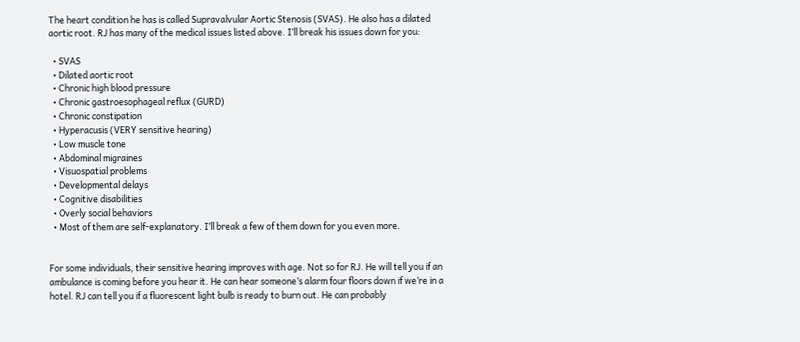The heart condition he has is called Supravalvular Aortic Stenosis (SVAS). He also has a dilated aortic root. RJ has many of the medical issues listed above. I’ll break his issues down for you:

  • SVAS
  • Dilated aortic root
  • Chronic high blood pressure
  • Chronic gastroesophageal reflux (GURD)
  • Chronic constipation
  • Hyperacusis (VERY sensitive hearing)
  • Low muscle tone
  • Abdominal migraines
  • Visuospatial problems
  • Developmental delays
  • Cognitive disabilities
  • Overly social behaviors
  • Most of them are self-explanatory. I’ll break a few of them down for you even more.


For some individuals, their sensitive hearing improves with age. Not so for RJ. He will tell you if an ambulance is coming before you hear it. He can hear someone’s alarm four floors down if we’re in a hotel. RJ can tell you if a fluorescent light bulb is ready to burn out. He can probably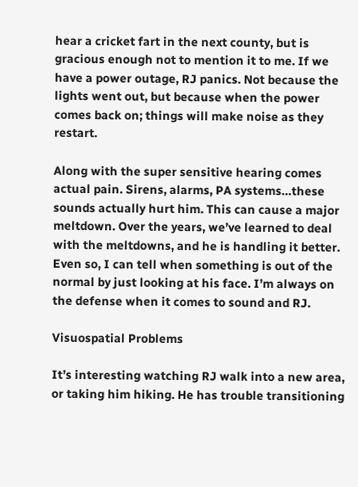hear a cricket fart in the next county, but is gracious enough not to mention it to me. If we have a power outage, RJ panics. Not because the lights went out, but because when the power comes back on; things will make noise as they restart.

Along with the super sensitive hearing comes actual pain. Sirens, alarms, PA systems…these sounds actually hurt him. This can cause a major meltdown. Over the years, we’ve learned to deal with the meltdowns, and he is handling it better. Even so, I can tell when something is out of the normal by just looking at his face. I’m always on the defense when it comes to sound and RJ.

Visuospatial Problems

It’s interesting watching RJ walk into a new area, or taking him hiking. He has trouble transitioning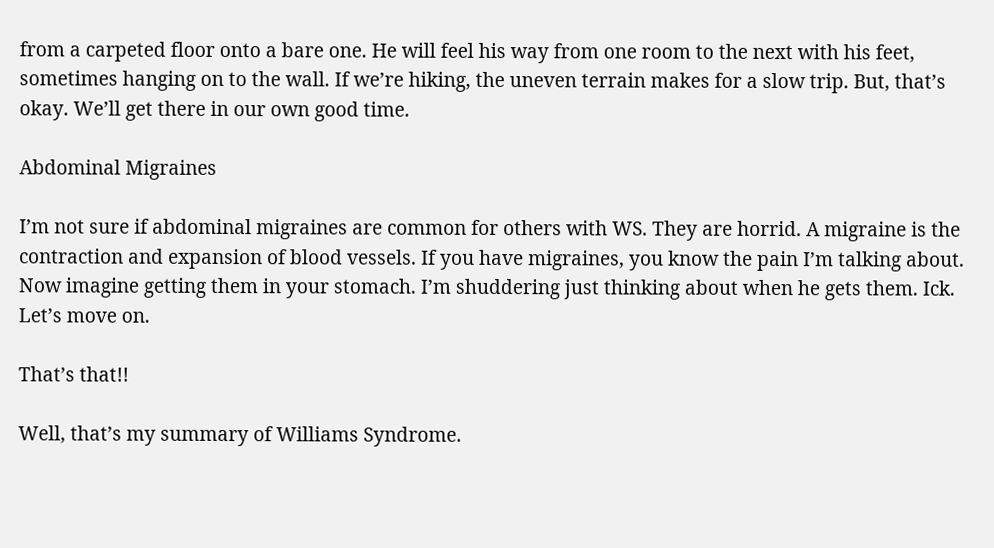from a carpeted floor onto a bare one. He will feel his way from one room to the next with his feet, sometimes hanging on to the wall. If we’re hiking, the uneven terrain makes for a slow trip. But, that’s okay. We’ll get there in our own good time.

Abdominal Migraines

I’m not sure if abdominal migraines are common for others with WS. They are horrid. A migraine is the contraction and expansion of blood vessels. If you have migraines, you know the pain I’m talking about. Now imagine getting them in your stomach. I’m shuddering just thinking about when he gets them. Ick. Let’s move on.

That’s that!!

Well, that’s my summary of Williams Syndrome.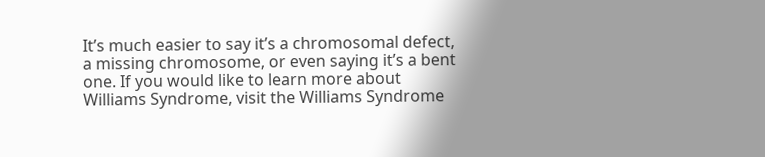It’s much easier to say it’s a chromosomal defect, a missing chromosome, or even saying it’s a bent one. If you would like to learn more about Williams Syndrome, visit the Williams Syndrome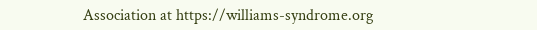Association at https://williams-syndrome.org